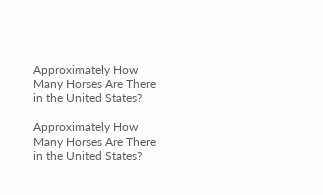Approximately How Many Horses Are There in the United States?

Approximately How Many Horses Are There in the United States?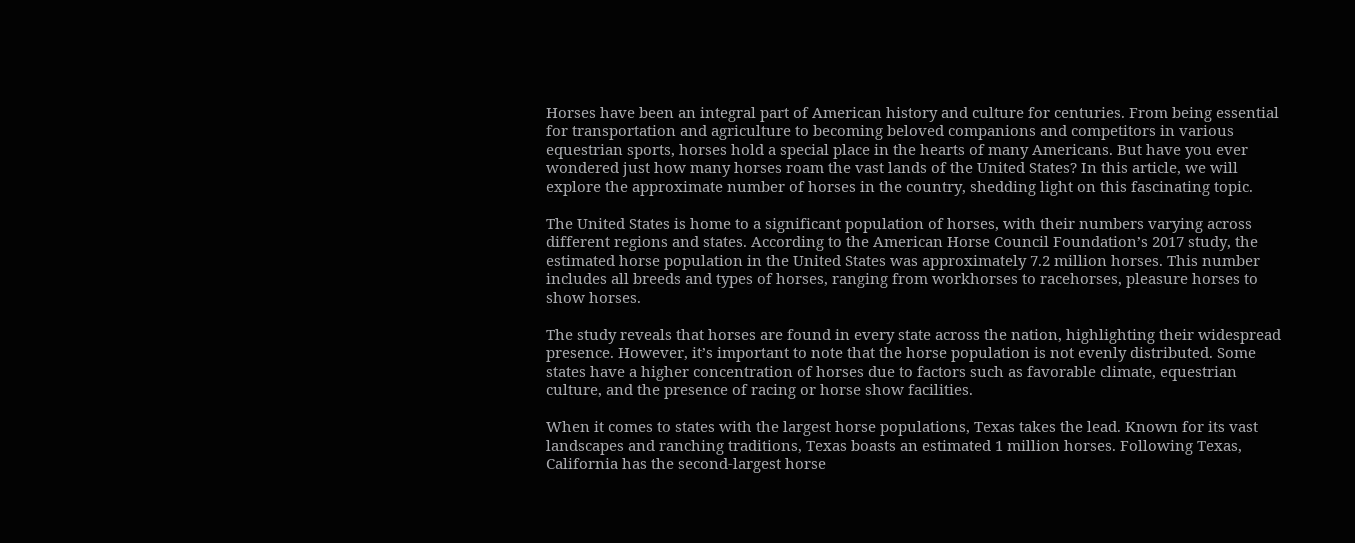Horses have been an integral part of American history and culture for centuries. From being essential for transportation and agriculture to becoming beloved companions and competitors in various equestrian sports, horses hold a special place in the hearts of many Americans. But have you ever wondered just how many horses roam the vast lands of the United States? In this article, we will explore the approximate number of horses in the country, shedding light on this fascinating topic.

The United States is home to a significant population of horses, with their numbers varying across different regions and states. According to the American Horse Council Foundation’s 2017 study, the estimated horse population in the United States was approximately 7.2 million horses. This number includes all breeds and types of horses, ranging from workhorses to racehorses, pleasure horses to show horses.

The study reveals that horses are found in every state across the nation, highlighting their widespread presence. However, it’s important to note that the horse population is not evenly distributed. Some states have a higher concentration of horses due to factors such as favorable climate, equestrian culture, and the presence of racing or horse show facilities.

When it comes to states with the largest horse populations, Texas takes the lead. Known for its vast landscapes and ranching traditions, Texas boasts an estimated 1 million horses. Following Texas, California has the second-largest horse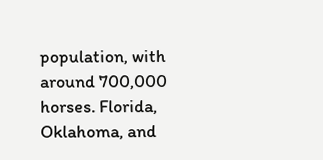population, with around 700,000 horses. Florida, Oklahoma, and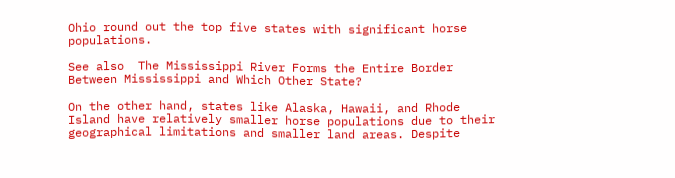Ohio round out the top five states with significant horse populations.

See also  The Mississippi River Forms the Entire Border Between Mississippi and Which Other State?

On the other hand, states like Alaska, Hawaii, and Rhode Island have relatively smaller horse populations due to their geographical limitations and smaller land areas. Despite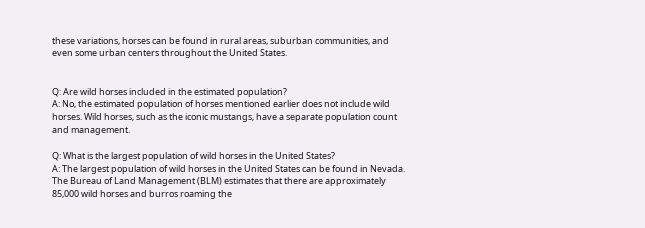these variations, horses can be found in rural areas, suburban communities, and even some urban centers throughout the United States.


Q: Are wild horses included in the estimated population?
A: No, the estimated population of horses mentioned earlier does not include wild horses. Wild horses, such as the iconic mustangs, have a separate population count and management.

Q: What is the largest population of wild horses in the United States?
A: The largest population of wild horses in the United States can be found in Nevada. The Bureau of Land Management (BLM) estimates that there are approximately 85,000 wild horses and burros roaming the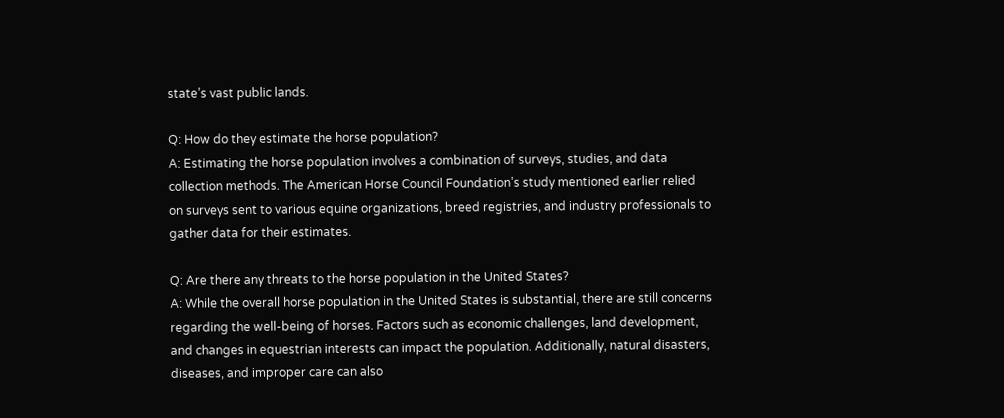state’s vast public lands.

Q: How do they estimate the horse population?
A: Estimating the horse population involves a combination of surveys, studies, and data collection methods. The American Horse Council Foundation’s study mentioned earlier relied on surveys sent to various equine organizations, breed registries, and industry professionals to gather data for their estimates.

Q: Are there any threats to the horse population in the United States?
A: While the overall horse population in the United States is substantial, there are still concerns regarding the well-being of horses. Factors such as economic challenges, land development, and changes in equestrian interests can impact the population. Additionally, natural disasters, diseases, and improper care can also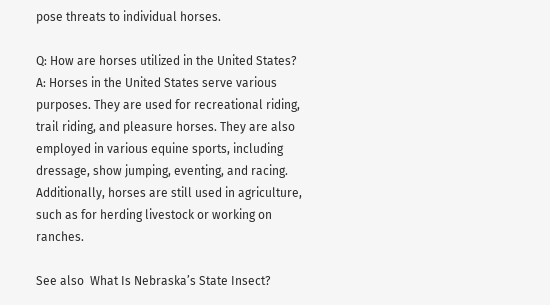pose threats to individual horses.

Q: How are horses utilized in the United States?
A: Horses in the United States serve various purposes. They are used for recreational riding, trail riding, and pleasure horses. They are also employed in various equine sports, including dressage, show jumping, eventing, and racing. Additionally, horses are still used in agriculture, such as for herding livestock or working on ranches.

See also  What Is Nebraska’s State Insect?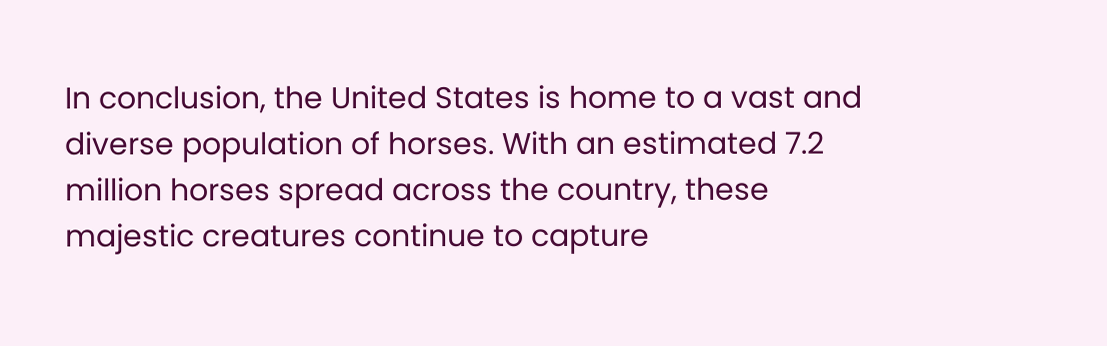In conclusion, the United States is home to a vast and diverse population of horses. With an estimated 7.2 million horses spread across the country, these majestic creatures continue to capture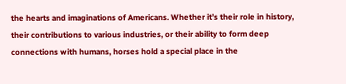the hearts and imaginations of Americans. Whether it’s their role in history, their contributions to various industries, or their ability to form deep connections with humans, horses hold a special place in the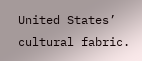United States’ cultural fabric.